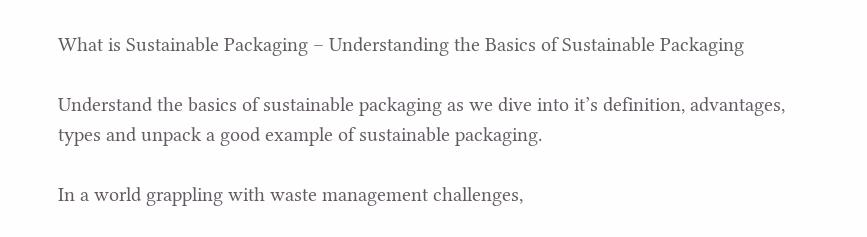What is Sustainable Packaging – Understanding the Basics of Sustainable Packaging

Understand the basics of sustainable packaging as we dive into it’s definition, advantages, types and unpack a good example of sustainable packaging.

In a world grappling with waste management challenges,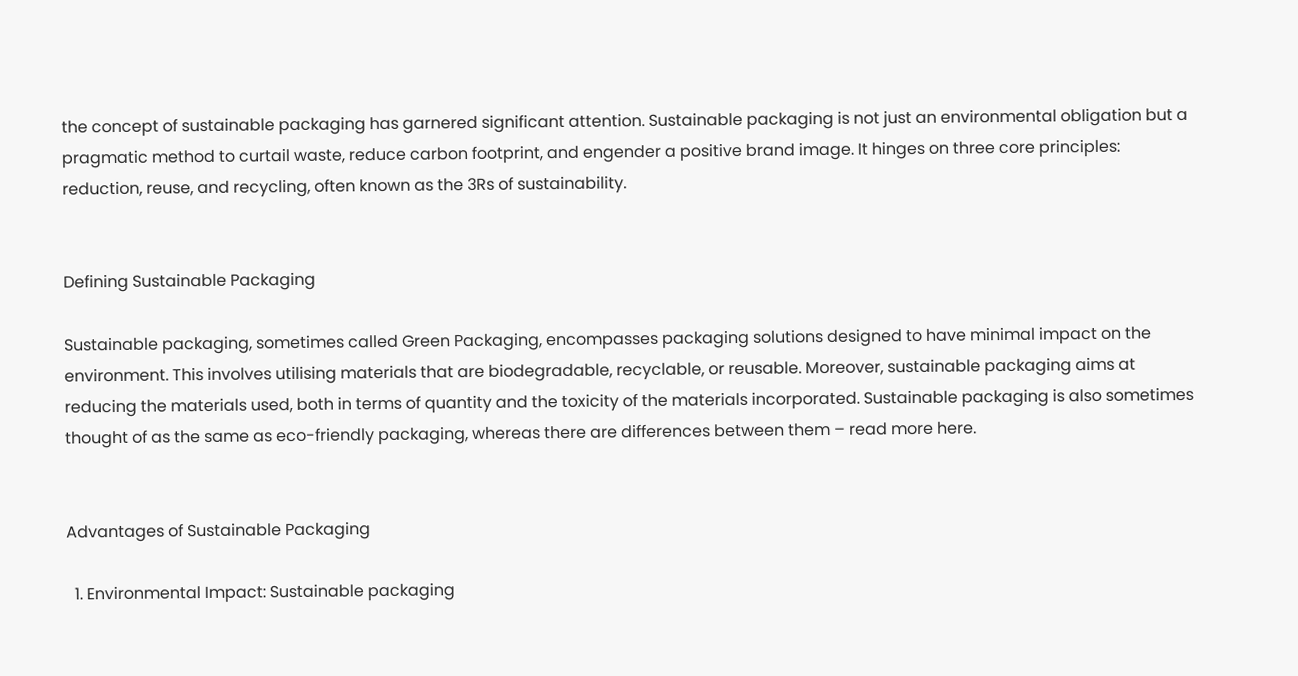the concept of sustainable packaging has garnered significant attention. Sustainable packaging is not just an environmental obligation but a pragmatic method to curtail waste, reduce carbon footprint, and engender a positive brand image. It hinges on three core principles: reduction, reuse, and recycling, often known as the 3Rs of sustainability.


Defining Sustainable Packaging

Sustainable packaging, sometimes called Green Packaging, encompasses packaging solutions designed to have minimal impact on the environment. This involves utilising materials that are biodegradable, recyclable, or reusable. Moreover, sustainable packaging aims at reducing the materials used, both in terms of quantity and the toxicity of the materials incorporated. Sustainable packaging is also sometimes thought of as the same as eco-friendly packaging, whereas there are differences between them – read more here.


Advantages of Sustainable Packaging

  1. Environmental Impact: Sustainable packaging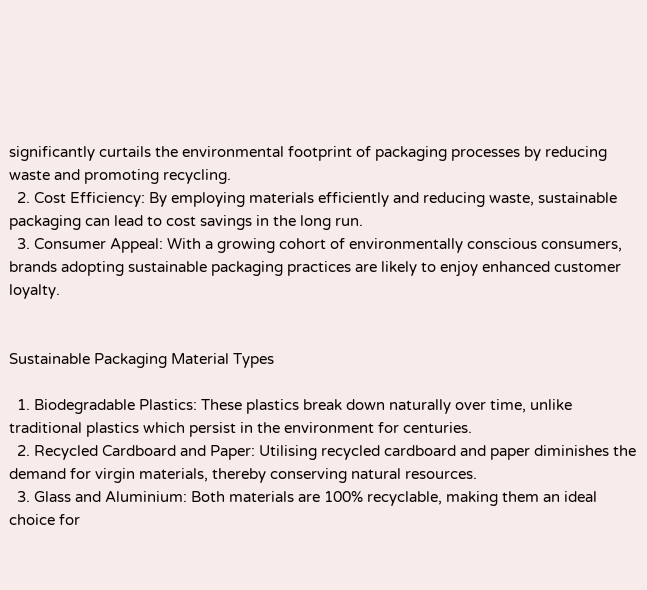significantly curtails the environmental footprint of packaging processes by reducing waste and promoting recycling.
  2. Cost Efficiency: By employing materials efficiently and reducing waste, sustainable packaging can lead to cost savings in the long run.
  3. Consumer Appeal: With a growing cohort of environmentally conscious consumers, brands adopting sustainable packaging practices are likely to enjoy enhanced customer loyalty.


Sustainable Packaging Material Types

  1. Biodegradable Plastics: These plastics break down naturally over time, unlike traditional plastics which persist in the environment for centuries.
  2. Recycled Cardboard and Paper: Utilising recycled cardboard and paper diminishes the demand for virgin materials, thereby conserving natural resources.
  3. Glass and Aluminium: Both materials are 100% recyclable, making them an ideal choice for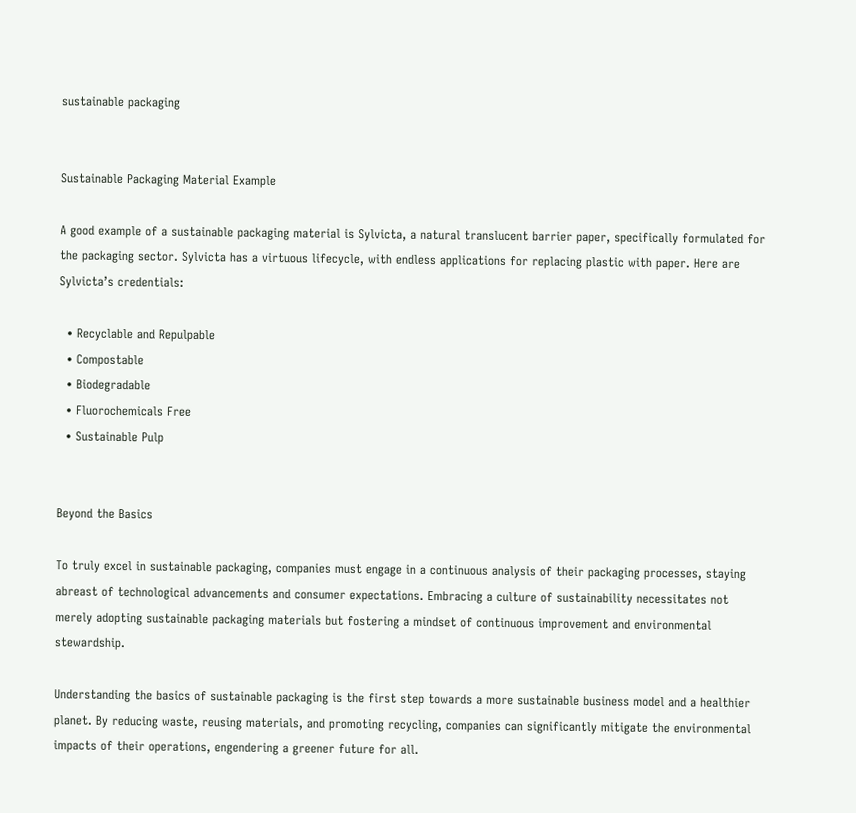sustainable packaging


Sustainable Packaging Material Example

A good example of a sustainable packaging material is Sylvicta, a natural translucent barrier paper, specifically formulated for the packaging sector. Sylvicta has a virtuous lifecycle, with endless applications for replacing plastic with paper. Here are Sylvicta’s credentials:

  • Recyclable and Repulpable
  • Compostable
  • Biodegradable
  • Fluorochemicals Free
  • Sustainable Pulp


Beyond the Basics

To truly excel in sustainable packaging, companies must engage in a continuous analysis of their packaging processes, staying abreast of technological advancements and consumer expectations. Embracing a culture of sustainability necessitates not merely adopting sustainable packaging materials but fostering a mindset of continuous improvement and environmental stewardship.

Understanding the basics of sustainable packaging is the first step towards a more sustainable business model and a healthier planet. By reducing waste, reusing materials, and promoting recycling, companies can significantly mitigate the environmental impacts of their operations, engendering a greener future for all.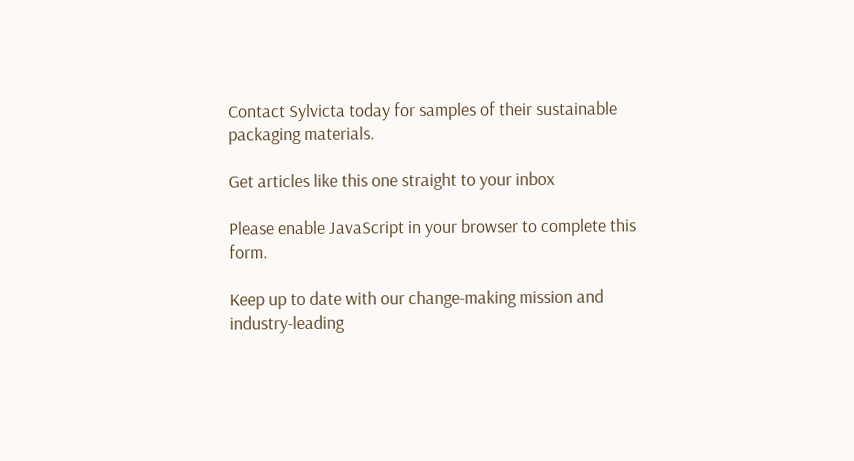Contact Sylvicta today for samples of their sustainable packaging materials.

Get articles like this one straight to your inbox

Please enable JavaScript in your browser to complete this form.

Keep up to date with our change-making mission and industry-leading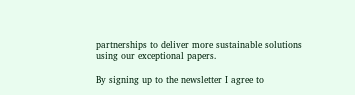partnerships to deliver more sustainable solutions using our exceptional papers.

By signing up to the newsletter I agree to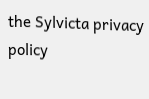the Sylvicta privacy policy